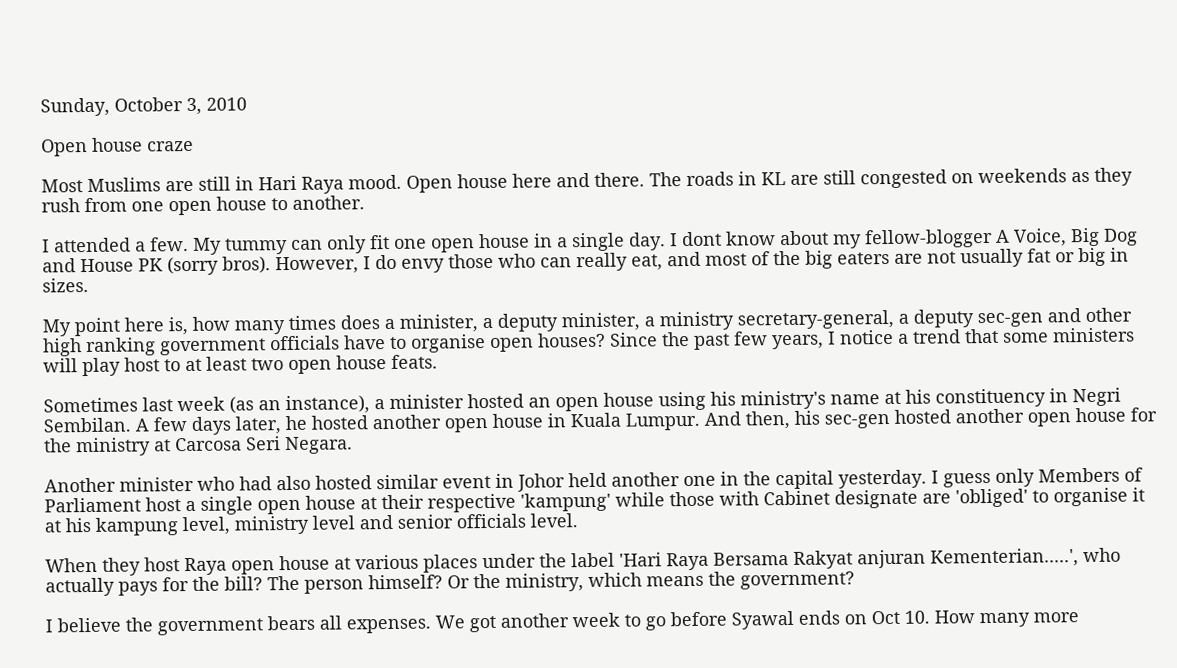Sunday, October 3, 2010

Open house craze

Most Muslims are still in Hari Raya mood. Open house here and there. The roads in KL are still congested on weekends as they rush from one open house to another.

I attended a few. My tummy can only fit one open house in a single day. I dont know about my fellow-blogger A Voice, Big Dog and House PK (sorry bros). However, I do envy those who can really eat, and most of the big eaters are not usually fat or big in sizes.

My point here is, how many times does a minister, a deputy minister, a ministry secretary-general, a deputy sec-gen and other high ranking government officials have to organise open houses? Since the past few years, I notice a trend that some ministers will play host to at least two open house feats.

Sometimes last week (as an instance), a minister hosted an open house using his ministry's name at his constituency in Negri Sembilan. A few days later, he hosted another open house in Kuala Lumpur. And then, his sec-gen hosted another open house for the ministry at Carcosa Seri Negara.

Another minister who had also hosted similar event in Johor held another one in the capital yesterday. I guess only Members of Parliament host a single open house at their respective 'kampung' while those with Cabinet designate are 'obliged' to organise it at his kampung level, ministry level and senior officials level.

When they host Raya open house at various places under the label 'Hari Raya Bersama Rakyat anjuran Kementerian.....', who actually pays for the bill? The person himself? Or the ministry, which means the government?

I believe the government bears all expenses. We got another week to go before Syawal ends on Oct 10. How many more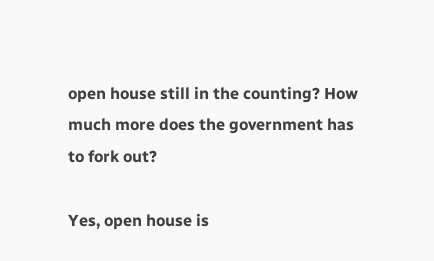open house still in the counting? How much more does the government has to fork out?

Yes, open house is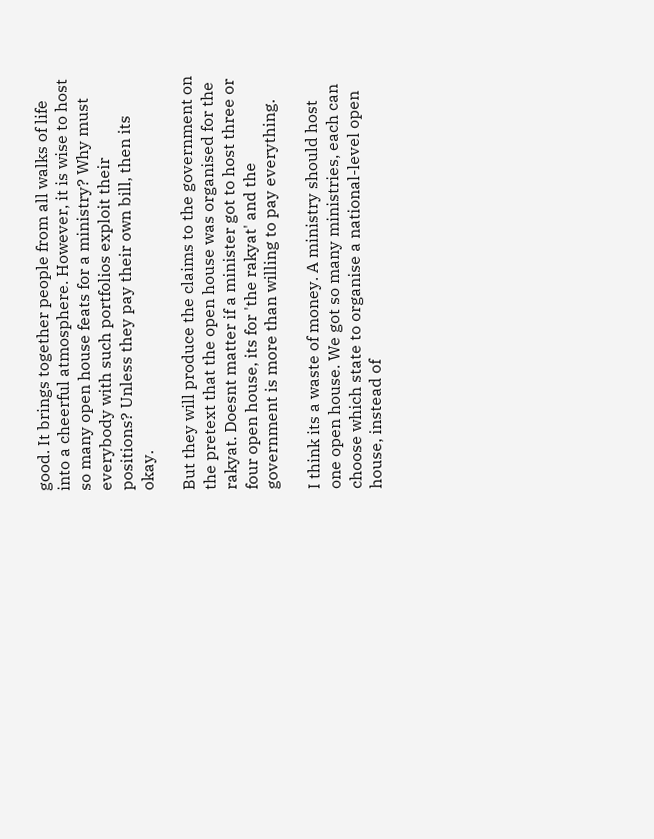good. It brings together people from all walks of life into a cheerful atmosphere. However, it is wise to host so many open house feats for a ministry? Why must everybody with such portfolios exploit their positions? Unless they pay their own bill, then its okay.

But they will produce the claims to the government on the pretext that the open house was organised for the rakyat. Doesnt matter if a minister got to host three or four open house, its for 'the rakyat' and the government is more than willing to pay everything.

I think its a waste of money. A ministry should host one open house. We got so many ministries, each can choose which state to organise a national-level open house, instead of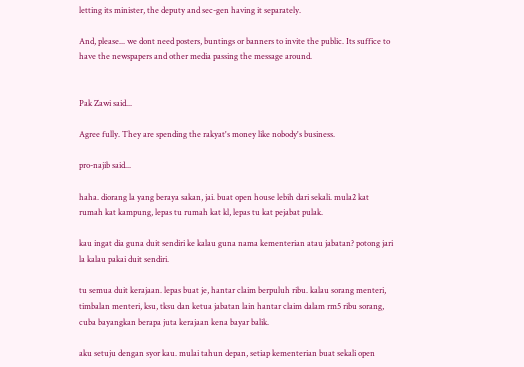letting its minister, the deputy and sec-gen having it separately.

And, please... we dont need posters, buntings or banners to invite the public. Its suffice to have the newspapers and other media passing the message around.


Pak Zawi said...

Agree fully. They are spending the rakyat's money like nobody's business.

pro-najib said...

haha. diorang la yang beraya sakan, jai. buat open house lebih dari sekali. mula2 kat rumah kat kampung, lepas tu rumah kat kl, lepas tu kat pejabat pulak.

kau ingat dia guna duit sendiri ke kalau guna nama kementerian atau jabatan? potong jari la kalau pakai duit sendiri.

tu semua duit kerajaan. lepas buat je, hantar claim berpuluh ribu. kalau sorang menteri, timbalan menteri, ksu, tksu dan ketua jabatan lain hantar claim dalam rm5 ribu sorang, cuba bayangkan berapa juta kerajaan kena bayar balik.

aku setuju dengan syor kau. mulai tahun depan, setiap kementerian buat sekali open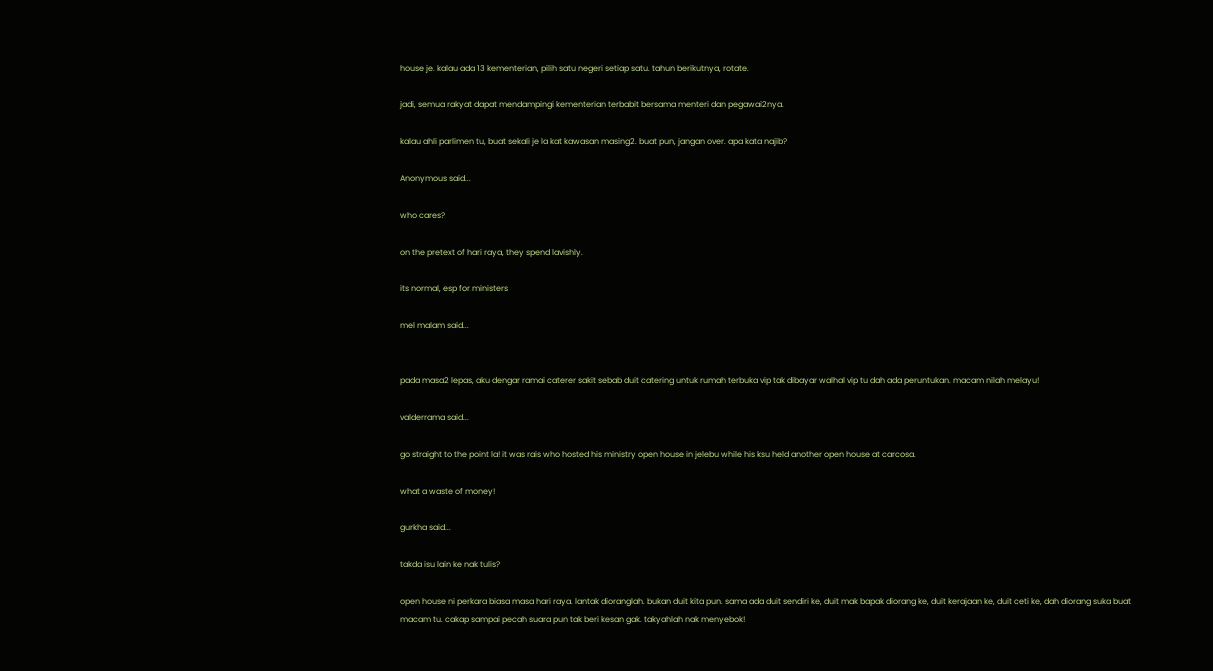house je. kalau ada 13 kementerian, pilih satu negeri setiap satu. tahun berikutnya, rotate.

jadi, semua rakyat dapat mendampingi kementerian terbabit bersama menteri dan pegawai2nya.

kalau ahli parlimen tu, buat sekali je la kat kawasan masing2. buat pun, jangan over. apa kata najib?

Anonymous said...

who cares?

on the pretext of hari raya, they spend lavishly.

its normal, esp for ministers

mel malam said...


pada masa2 lepas, aku dengar ramai caterer sakit sebab duit catering untuk rumah terbuka vip tak dibayar walhal vip tu dah ada peruntukan. macam nilah melayu!

valderrama said...

go straight to the point la! it was rais who hosted his ministry open house in jelebu while his ksu held another open house at carcosa.

what a waste of money!

gurkha said...

takda isu lain ke nak tulis?

open house ni perkara biasa masa hari raya. lantak dioranglah. bukan duit kita pun. sama ada duit sendiri ke, duit mak bapak diorang ke, duit kerajaan ke, duit ceti ke, dah diorang suka buat macam tu. cakap sampai pecah suara pun tak beri kesan gak. takyahlah nak menyebok!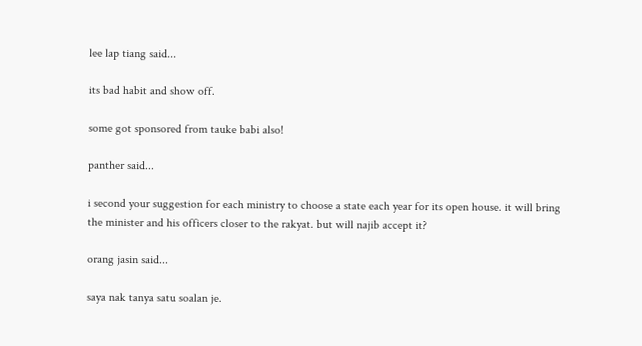lee lap tiang said...

its bad habit and show off.

some got sponsored from tauke babi also!

panther said...

i second your suggestion for each ministry to choose a state each year for its open house. it will bring the minister and his officers closer to the rakyat. but will najib accept it?

orang jasin said...

saya nak tanya satu soalan je.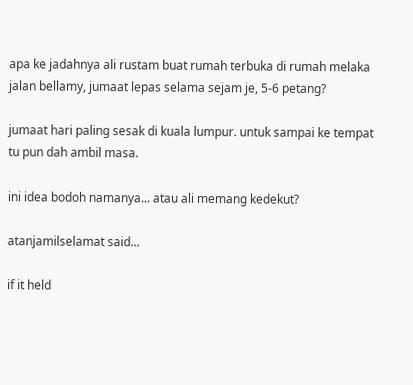apa ke jadahnya ali rustam buat rumah terbuka di rumah melaka jalan bellamy, jumaat lepas selama sejam je, 5-6 petang?

jumaat hari paling sesak di kuala lumpur. untuk sampai ke tempat tu pun dah ambil masa.

ini idea bodoh namanya... atau ali memang kedekut?

atanjamilselamat said...

if it held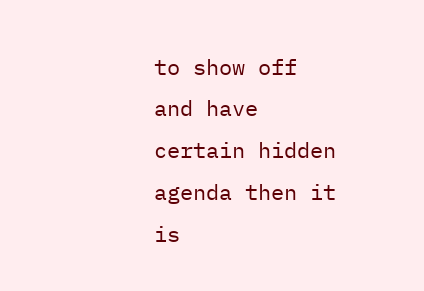to show off and have certain hidden agenda then it is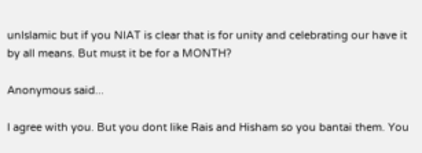unIslamic but if you NIAT is clear that is for unity and celebrating our have it by all means. But must it be for a MONTH?

Anonymous said...

I agree with you. But you dont like Rais and Hisham so you bantai them. You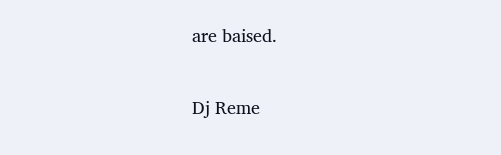are baised.

Dj Reme